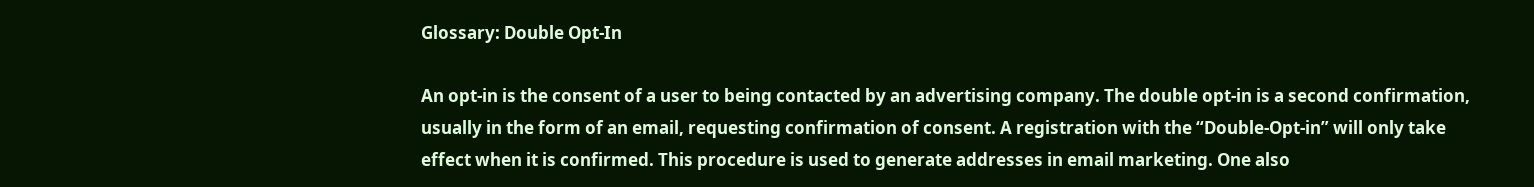Glossary: Double Opt-In

An opt-in is the consent of a user to being contacted by an advertising company. The double opt-in is a second confirmation, usually in the form of an email, requesting confirmation of consent. A registration with the “Double-Opt-in” will only take effect when it is confirmed. This procedure is used to generate addresses in email marketing. One also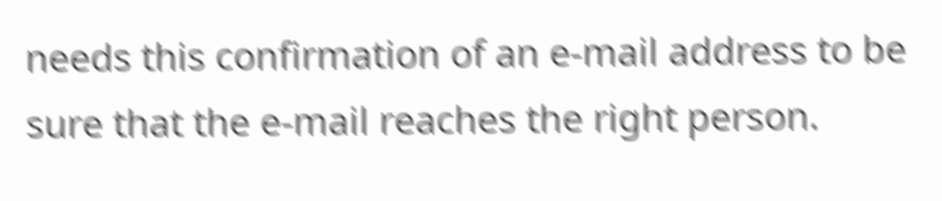needs this confirmation of an e-mail address to be sure that the e-mail reaches the right person.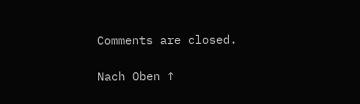Comments are closed.

Nach Oben ↑